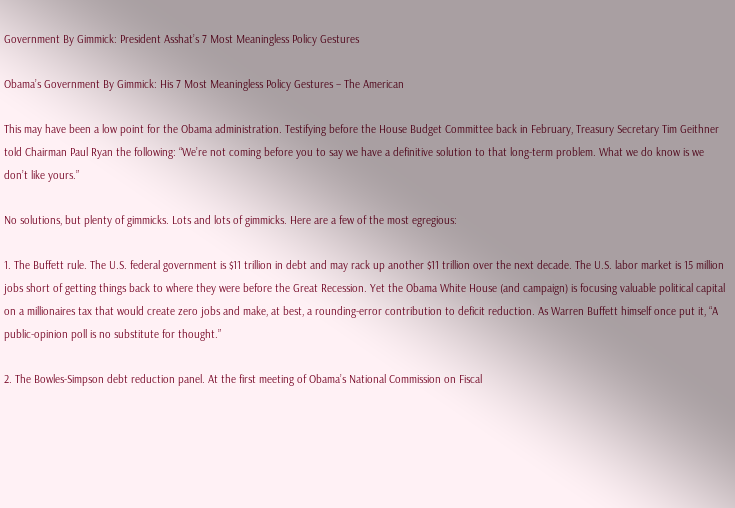Government By Gimmick: President Asshat’s 7 Most Meaningless Policy Gestures

Obama’s Government By Gimmick: His 7 Most Meaningless Policy Gestures – The American

This may have been a low point for the Obama administration. Testifying before the House Budget Committee back in February, Treasury Secretary Tim Geithner told Chairman Paul Ryan the following: “We’re not coming before you to say we have a definitive solution to that long-term problem. What we do know is we don’t like yours.”

No solutions, but plenty of gimmicks. Lots and lots of gimmicks. Here are a few of the most egregious:

1. The Buffett rule. The U.S. federal government is $11 trillion in debt and may rack up another $11 trillion over the next decade. The U.S. labor market is 15 million jobs short of getting things back to where they were before the Great Recession. Yet the Obama White House (and campaign) is focusing valuable political capital on a millionaires tax that would create zero jobs and make, at best, a rounding-error contribution to deficit reduction. As Warren Buffett himself once put it, “A public-opinion poll is no substitute for thought.”

2. The Bowles-Simpson debt reduction panel. At the first meeting of Obama’s National Commission on Fiscal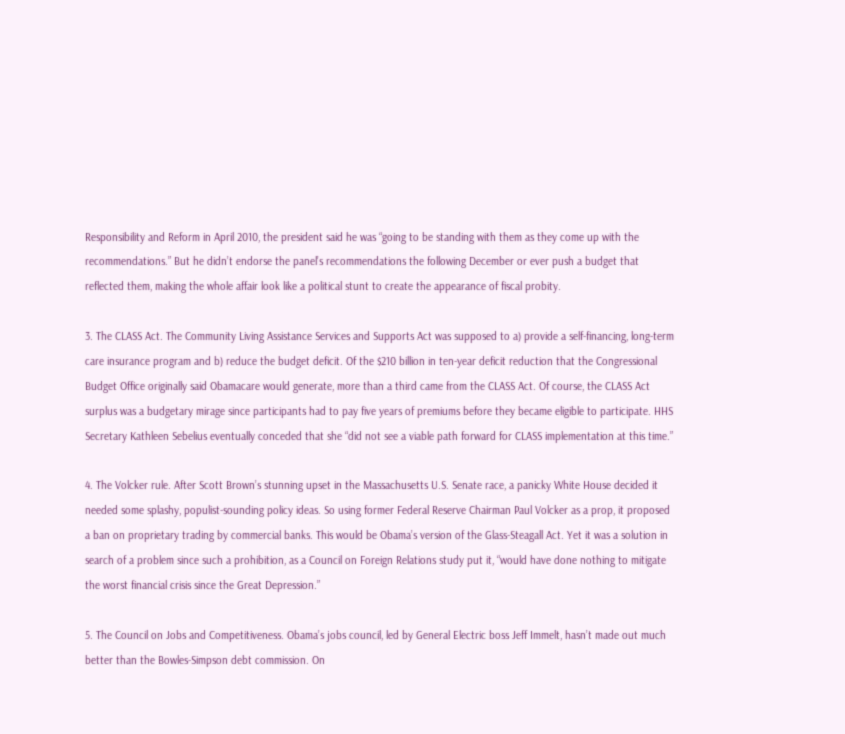Responsibility and Reform in April 2010, the president said he was “going to be standing with them as they come up with the recommendations.” But he didn’t endorse the panel’s recommendations the following December or ever push a budget that reflected them, making the whole affair look like a political stunt to create the appearance of fiscal probity.

3. The CLASS Act. The Community Living Assistance Services and Supports Act was supposed to a) provide a self-financing, long-term care insurance program and b) reduce the budget deficit. Of the $210 billion in ten-year deficit reduction that the Congressional Budget Office originally said Obamacare would generate, more than a third came from the CLASS Act. Of course, the CLASS Act surplus was a budgetary mirage since participants had to pay five years of premiums before they became eligible to participate. HHS Secretary Kathleen Sebelius eventually conceded that she “did not see a viable path forward for CLASS implementation at this time.”

4. The Volcker rule. After Scott Brown’s stunning upset in the Massachusetts U.S. Senate race, a panicky White House decided it needed some splashy, populist-sounding policy ideas. So using former Federal Reserve Chairman Paul Volcker as a prop, it proposed a ban on proprietary trading by commercial banks. This would be Obama’s version of the Glass-Steagall Act. Yet it was a solution in search of a problem since such a prohibition, as a Council on Foreign Relations study put it, “would have done nothing to mitigate the worst financial crisis since the Great Depression.”

5. The Council on Jobs and Competitiveness. Obama’s jobs council, led by General Electric boss Jeff Immelt, hasn’t made out much better than the Bowles-Simpson debt commission. On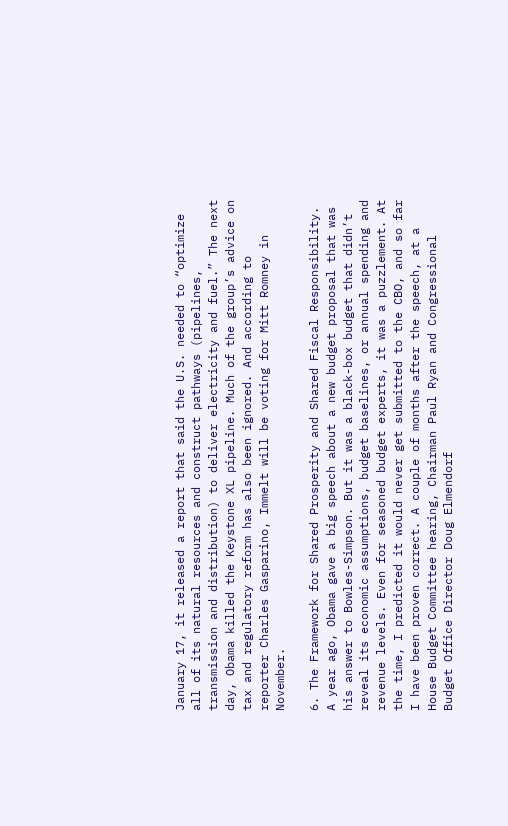January 17, it released a report that said the U.S. needed to “optimize all of its natural resources and construct pathways (pipelines, transmission and distribution) to deliver electricity and fuel.” The next day, Obama killed the Keystone XL pipeline. Much of the group’s advice on tax and regulatory reform has also been ignored. And according to reporter Charles Gasparino, Immelt will be voting for Mitt Romney in November.

6. The Framework for Shared Prosperity and Shared Fiscal Responsibility. A year ago, Obama gave a big speech about a new budget proposal that was his answer to Bowles-Simpson. But it was a black-box budget that didn’t reveal its economic assumptions, budget baselines, or annual spending and revenue levels. Even for seasoned budget experts, it was a puzzlement. At the time, I predicted it would never get submitted to the CBO, and so far I have been proven correct. A couple of months after the speech, at a House Budget Committee hearing, Chairman Paul Ryan and Congressional Budget Office Director Doug Elmendorf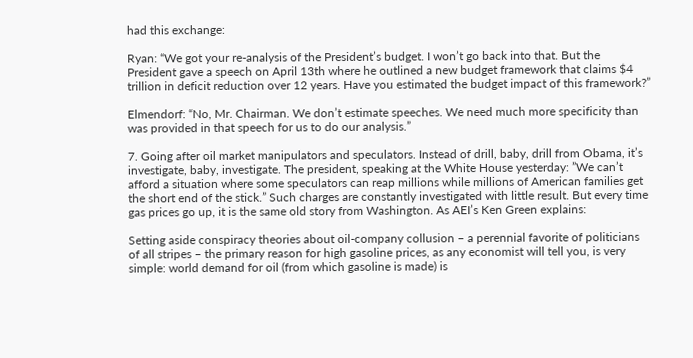had this exchange:

Ryan: “We got your re-analysis of the President’s budget. I won’t go back into that. But the President gave a speech on April 13th where he outlined a new budget framework that claims $4 trillion in deficit reduction over 12 years. Have you estimated the budget impact of this framework?”

Elmendorf: “No, Mr. Chairman. We don’t estimate speeches. We need much more specificity than was provided in that speech for us to do our analysis.”

7. Going after oil market manipulators and speculators. Instead of drill, baby, drill from Obama, it’s investigate, baby, investigate. The president, speaking at the White House yesterday: ”We can’t afford a situation where some speculators can reap millions while millions of American families get the short end of the stick.” Such charges are constantly investigated with little result. But every time gas prices go up, it is the same old story from Washington. As AEI’s Ken Green explains:

Setting aside conspiracy theories about oil-company collusion – a perennial favorite of politicians of all stripes – the primary reason for high gasoline prices, as any economist will tell you, is very simple: world demand for oil (from which gasoline is made) is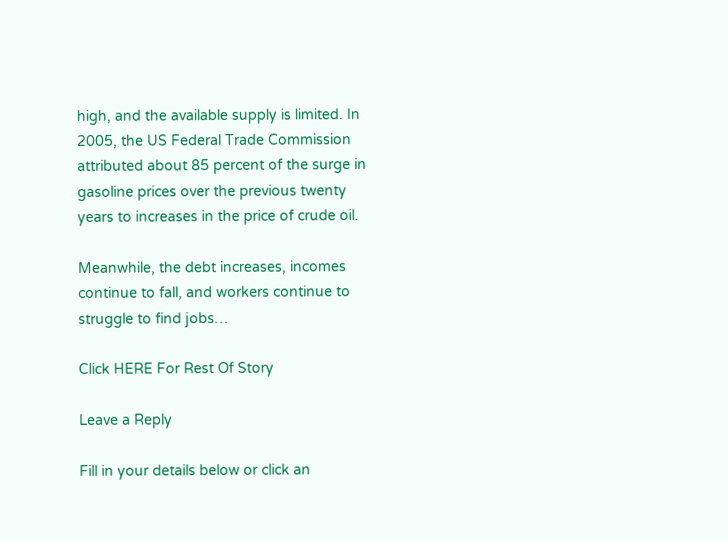high, and the available supply is limited. In 2005, the US Federal Trade Commission attributed about 85 percent of the surge in gasoline prices over the previous twenty years to increases in the price of crude oil.

Meanwhile, the debt increases, incomes continue to fall, and workers continue to struggle to find jobs…

Click HERE For Rest Of Story

Leave a Reply

Fill in your details below or click an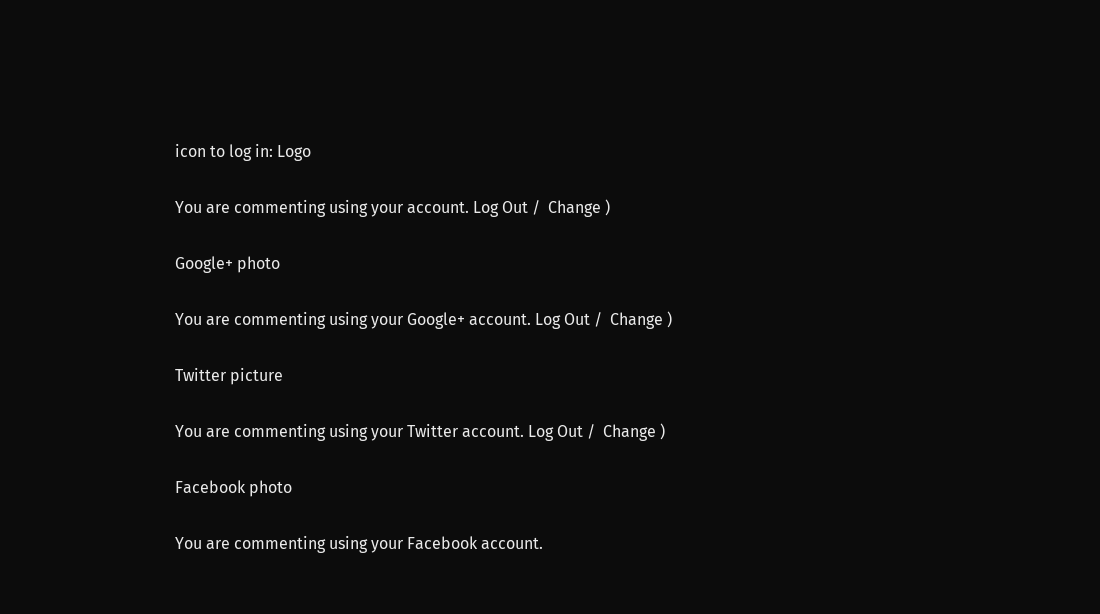icon to log in: Logo

You are commenting using your account. Log Out /  Change )

Google+ photo

You are commenting using your Google+ account. Log Out /  Change )

Twitter picture

You are commenting using your Twitter account. Log Out /  Change )

Facebook photo

You are commenting using your Facebook account.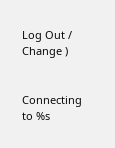Log Out /  Change )


Connecting to %s